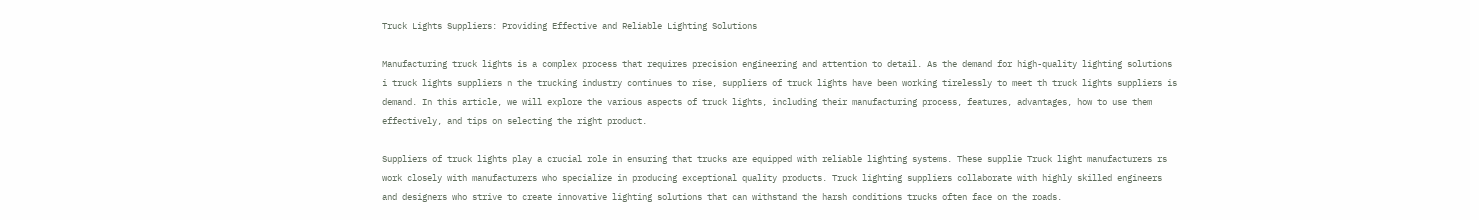Truck Lights Suppliers: Providing Effective and Reliable Lighting Solutions

Manufacturing truck lights is a complex process that requires precision engineering and attention to detail. As the demand for high-quality lighting solutions i truck lights suppliers n the trucking industry continues to rise, suppliers of truck lights have been working tirelessly to meet th truck lights suppliers is demand. In this article, we will explore the various aspects of truck lights, including their manufacturing process, features, advantages, how to use them effectively, and tips on selecting the right product.

Suppliers of truck lights play a crucial role in ensuring that trucks are equipped with reliable lighting systems. These supplie Truck light manufacturers rs work closely with manufacturers who specialize in producing exceptional quality products. Truck lighting suppliers collaborate with highly skilled engineers and designers who strive to create innovative lighting solutions that can withstand the harsh conditions trucks often face on the roads.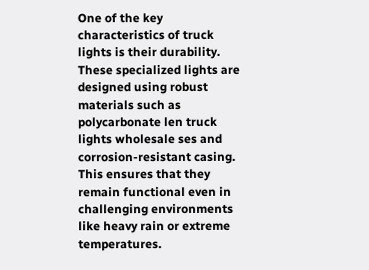One of the key characteristics of truck lights is their durability. These specialized lights are designed using robust materials such as polycarbonate len truck lights wholesale ses and corrosion-resistant casing. This ensures that they remain functional even in challenging environments like heavy rain or extreme temperatures.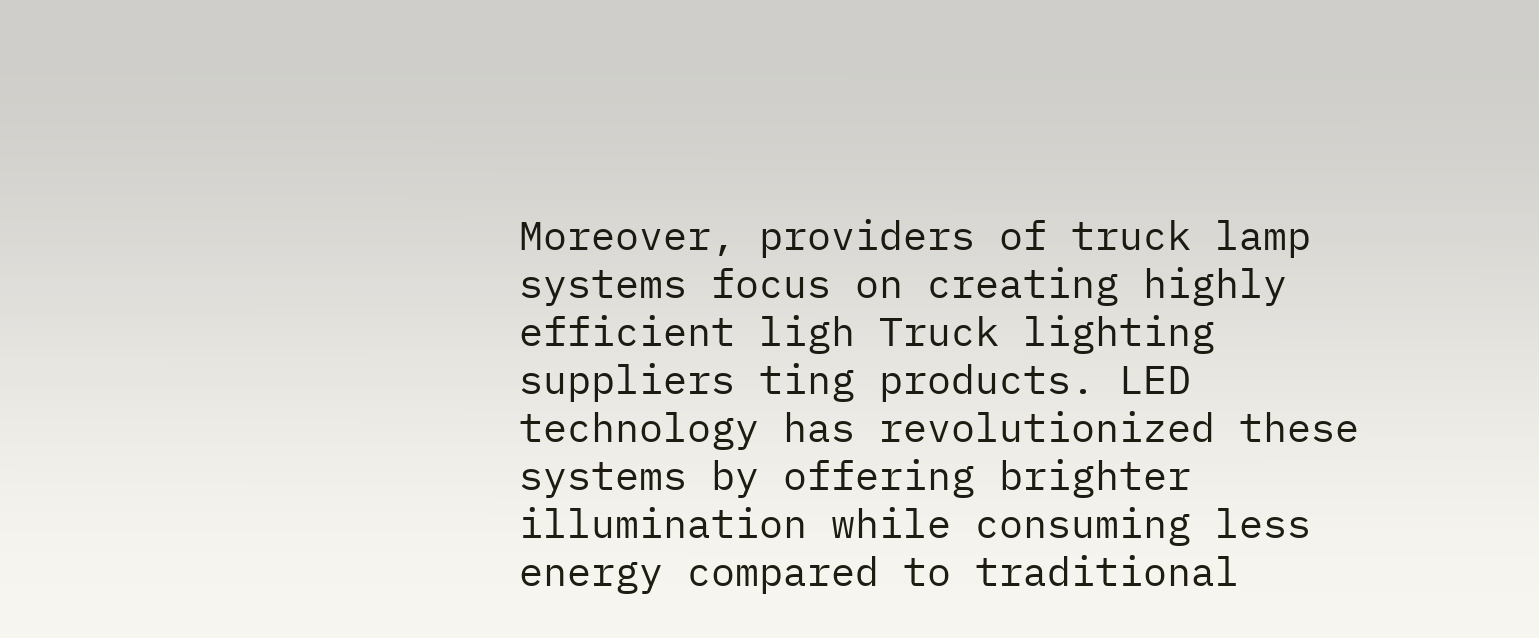Moreover, providers of truck lamp systems focus on creating highly efficient ligh Truck lighting suppliers ting products. LED technology has revolutionized these systems by offering brighter illumination while consuming less energy compared to traditional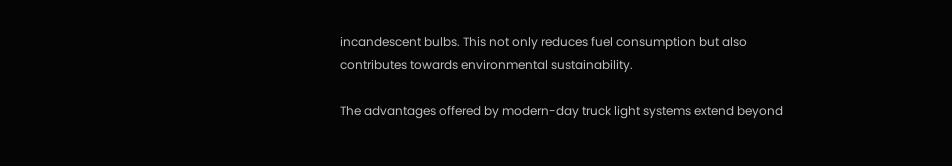incandescent bulbs. This not only reduces fuel consumption but also contributes towards environmental sustainability.

The advantages offered by modern-day truck light systems extend beyond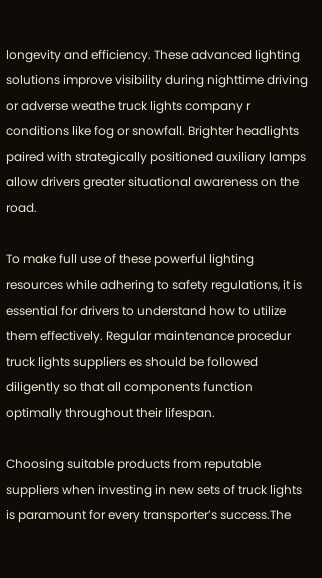longevity and efficiency. These advanced lighting solutions improve visibility during nighttime driving or adverse weathe truck lights company r conditions like fog or snowfall. Brighter headlights paired with strategically positioned auxiliary lamps allow drivers greater situational awareness on the road.

To make full use of these powerful lighting resources while adhering to safety regulations, it is essential for drivers to understand how to utilize them effectively. Regular maintenance procedur truck lights suppliers es should be followed diligently so that all components function optimally throughout their lifespan.

Choosing suitable products from reputable suppliers when investing in new sets of truck lights is paramount for every transporter’s success.The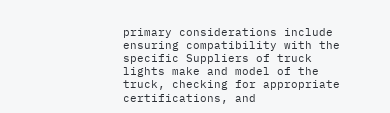primary considerations include ensuring compatibility with the specific Suppliers of truck lights make and model of the truck, checking for appropriate certifications, and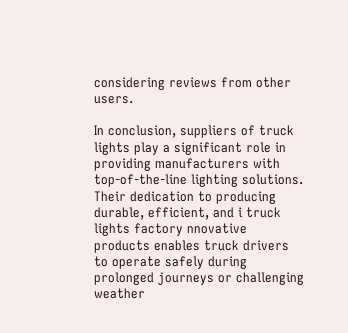considering reviews from other users.

In conclusion, suppliers of truck lights play a significant role in providing manufacturers with top-of-the-line lighting solutions. Their dedication to producing durable, efficient, and i truck lights factory nnovative products enables truck drivers to operate safely during prolonged journeys or challenging weather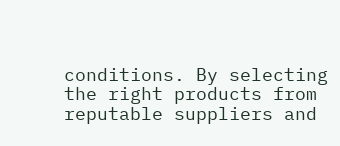conditions. By selecting the right products from reputable suppliers and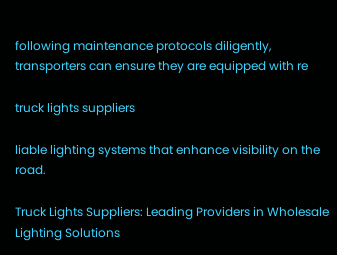following maintenance protocols diligently, transporters can ensure they are equipped with re

truck lights suppliers

liable lighting systems that enhance visibility on the road.

Truck Lights Suppliers: Leading Providers in Wholesale Lighting Solutions